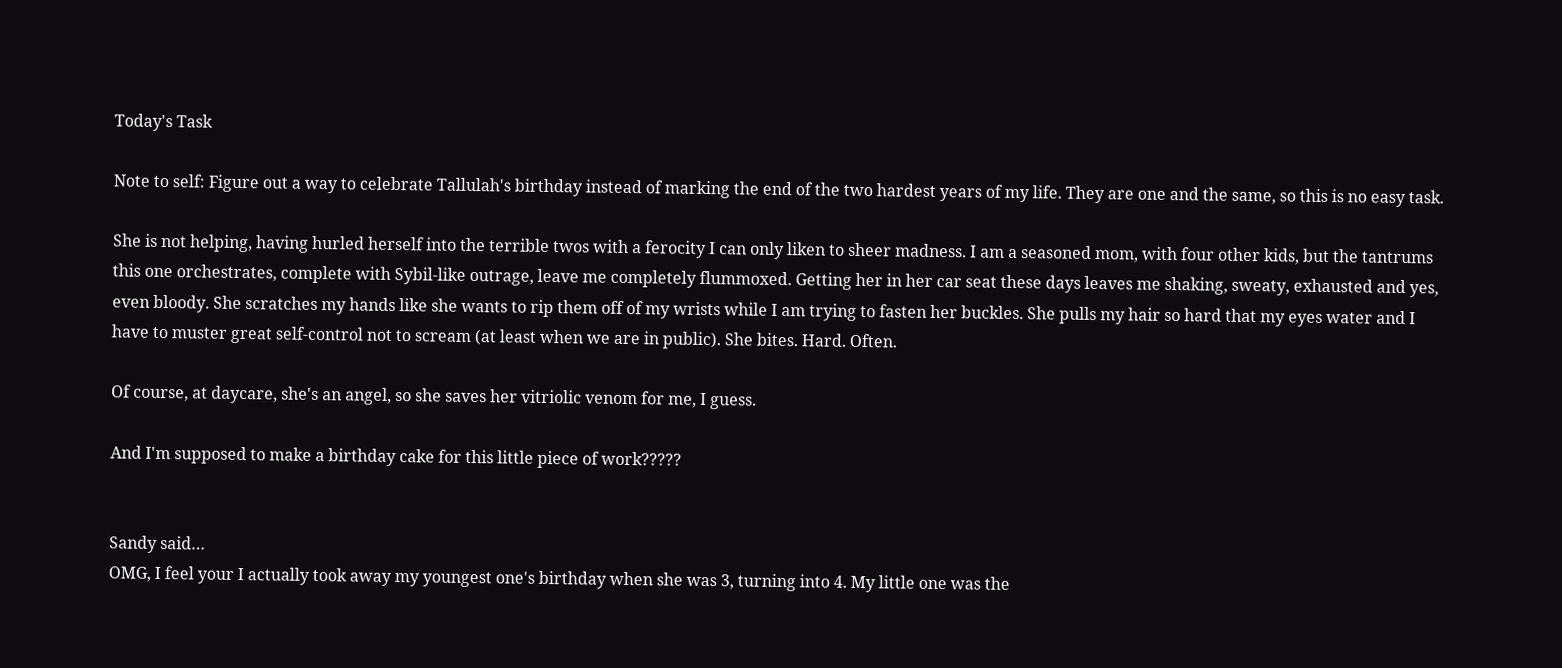Today's Task

Note to self: Figure out a way to celebrate Tallulah's birthday instead of marking the end of the two hardest years of my life. They are one and the same, so this is no easy task.

She is not helping, having hurled herself into the terrible twos with a ferocity I can only liken to sheer madness. I am a seasoned mom, with four other kids, but the tantrums this one orchestrates, complete with Sybil-like outrage, leave me completely flummoxed. Getting her in her car seat these days leaves me shaking, sweaty, exhausted and yes, even bloody. She scratches my hands like she wants to rip them off of my wrists while I am trying to fasten her buckles. She pulls my hair so hard that my eyes water and I have to muster great self-control not to scream (at least when we are in public). She bites. Hard. Often.

Of course, at daycare, she's an angel, so she saves her vitriolic venom for me, I guess.

And I'm supposed to make a birthday cake for this little piece of work?????


Sandy said…
OMG, I feel your I actually took away my youngest one's birthday when she was 3, turning into 4. My little one was the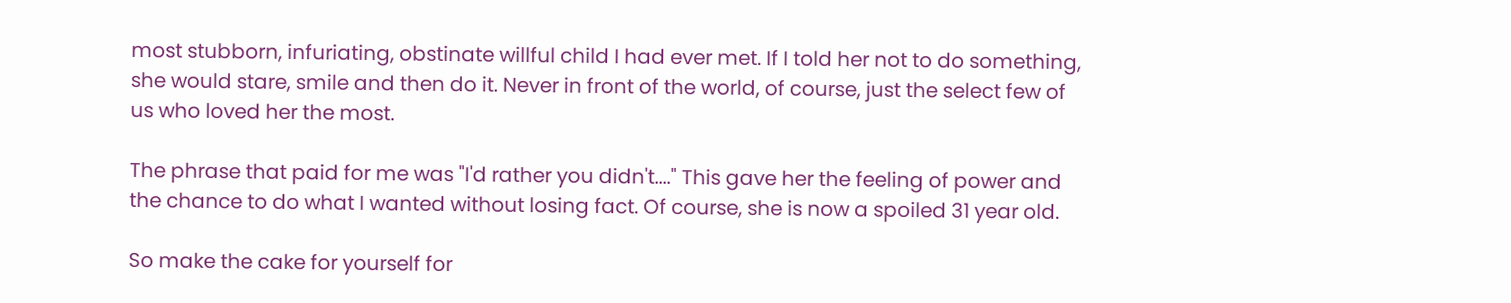most stubborn, infuriating, obstinate willful child I had ever met. If I told her not to do something, she would stare, smile and then do it. Never in front of the world, of course, just the select few of us who loved her the most.

The phrase that paid for me was "I'd rather you didn't...." This gave her the feeling of power and the chance to do what I wanted without losing fact. Of course, she is now a spoiled 31 year old.

So make the cake for yourself for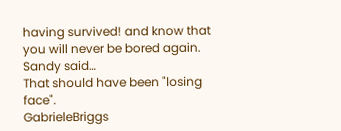having survived! and know that you will never be bored again.
Sandy said…
That should have been "losing face".
GabrieleBriggs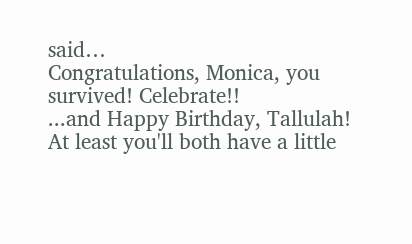said…
Congratulations, Monica, you survived! Celebrate!!
...and Happy Birthday, Tallulah! At least you'll both have a little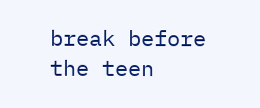break before the teen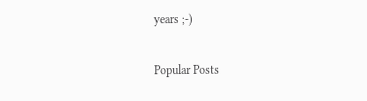years ;-)

Popular Posts